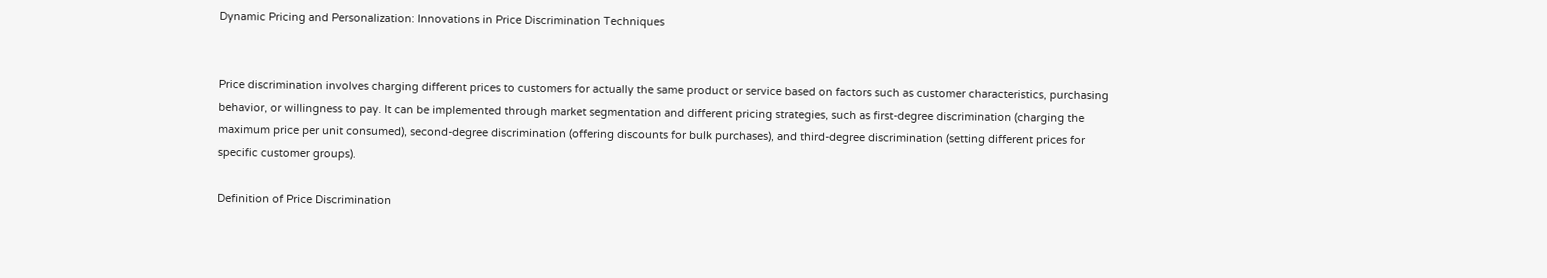Dynamic Pricing and Personalization: Innovations in Price Discrimination Techniques


Price discrimination involves charging different prices to customers for actually the same product or service based on factors such as customer characteristics, purchasing behavior, or willingness to pay. It can be implemented through market segmentation and different pricing strategies, such as first-degree discrimination (charging the maximum price per unit consumed), second-degree discrimination (offering discounts for bulk purchases), and third-degree discrimination (setting different prices for specific customer groups).

Definition of Price Discrimination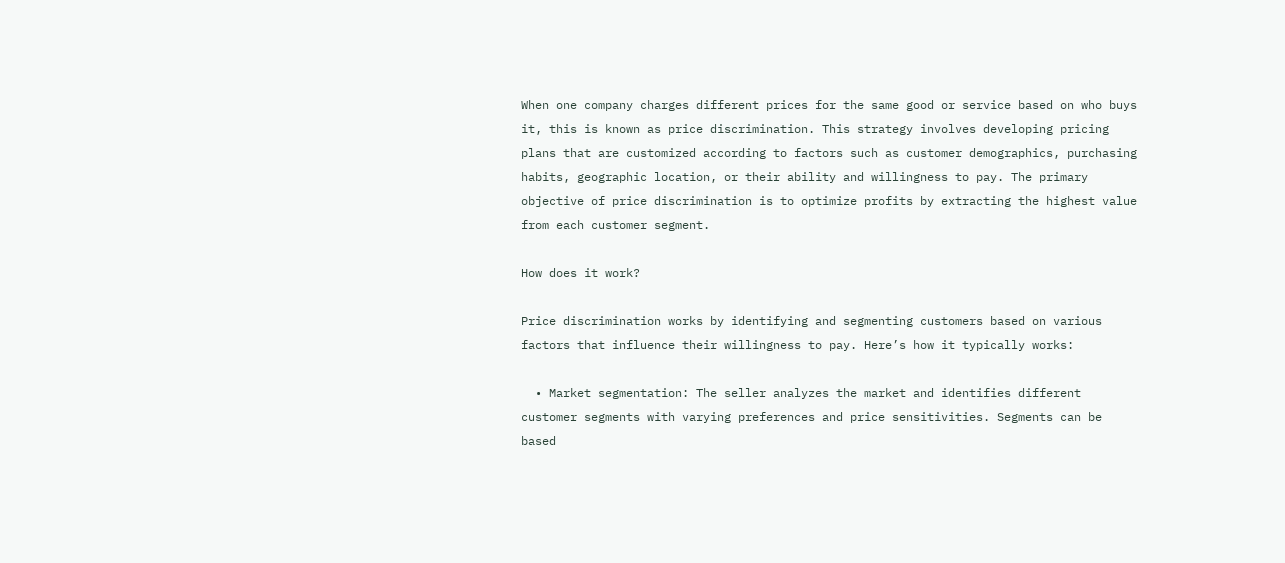When one company charges different prices for the same good or service based on who buys it, this is known as price discrimination. This strategy involves developing pricing plans that are customized according to factors such as customer demographics, purchasing habits, geographic location, or their ability and willingness to pay. The primary objective of price discrimination is to optimize profits by extracting the highest value from each customer segment.

How does it work?

Price discrimination works by identifying and segmenting customers based on various factors that influence their willingness to pay. Here’s how it typically works:

  • Market segmentation: The seller analyzes the market and identifies different customer segments with varying preferences and price sensitivities. Segments can be based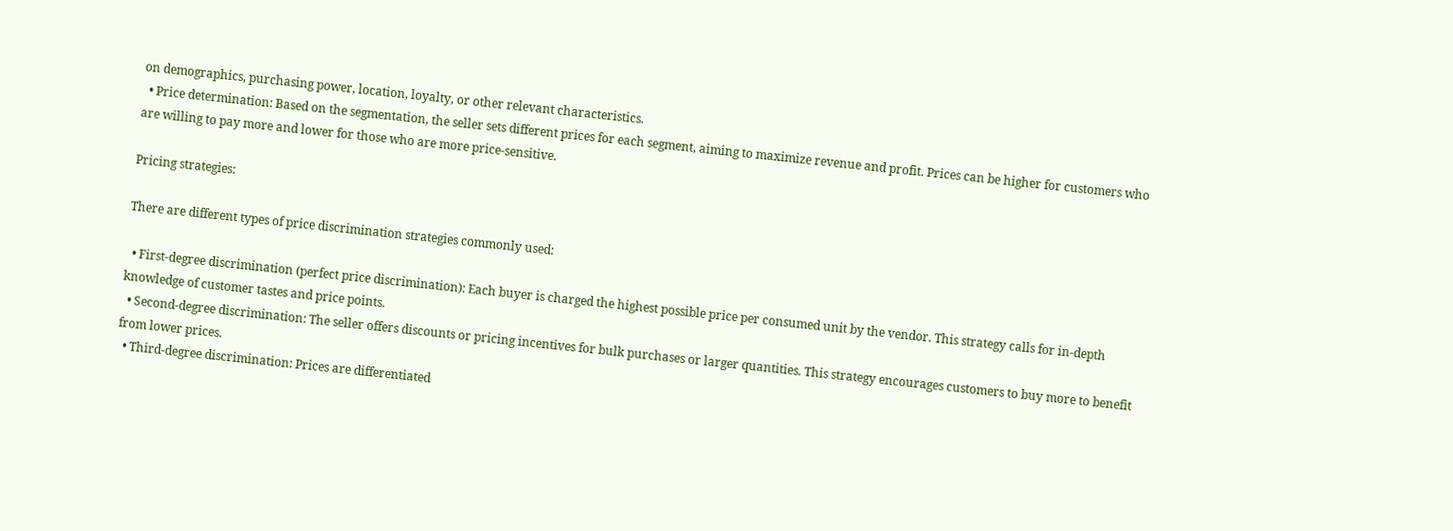on demographics, purchasing power, location, loyalty, or other relevant characteristics.
  • Price determination: Based on the segmentation, the seller sets different prices for each segment, aiming to maximize revenue and profit. Prices can be higher for customers who are willing to pay more and lower for those who are more price-sensitive.

Pricing strategies:

There are different types of price discrimination strategies commonly used:

  • First-degree discrimination (perfect price discrimination): Each buyer is charged the highest possible price per consumed unit by the vendor. This strategy calls for in-depth knowledge of customer tastes and price points.
  • Second-degree discrimination: The seller offers discounts or pricing incentives for bulk purchases or larger quantities. This strategy encourages customers to buy more to benefit from lower prices.
  • Third-degree discrimination: Prices are differentiated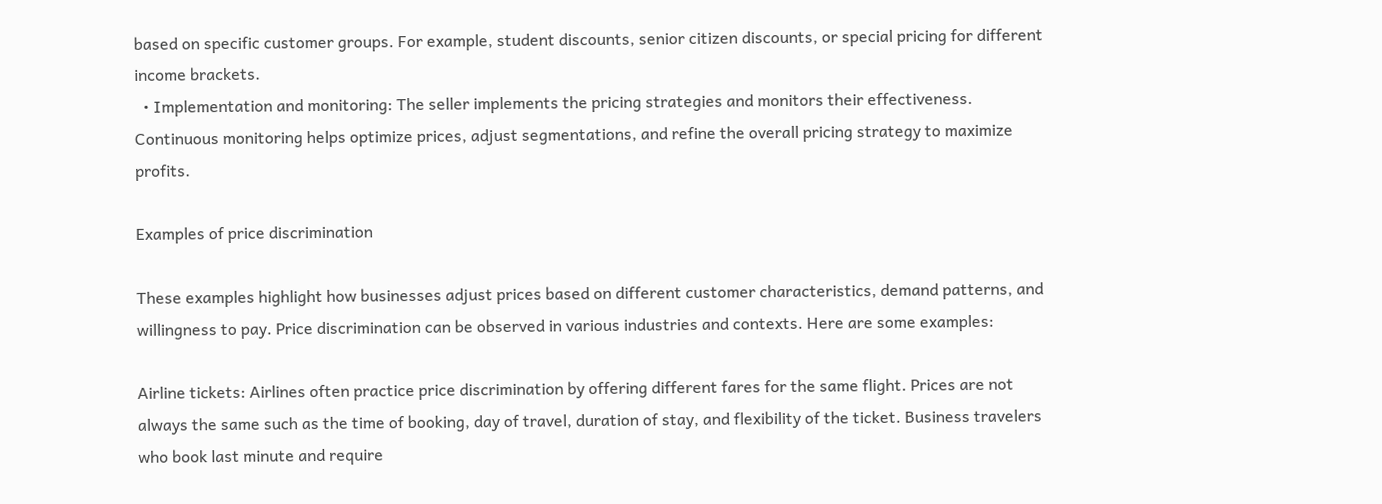based on specific customer groups. For example, student discounts, senior citizen discounts, or special pricing for different income brackets.
  • Implementation and monitoring: The seller implements the pricing strategies and monitors their effectiveness. Continuous monitoring helps optimize prices, adjust segmentations, and refine the overall pricing strategy to maximize profits.

Examples of price discrimination

These examples highlight how businesses adjust prices based on different customer characteristics, demand patterns, and willingness to pay. Price discrimination can be observed in various industries and contexts. Here are some examples:

Airline tickets: Airlines often practice price discrimination by offering different fares for the same flight. Prices are not always the same such as the time of booking, day of travel, duration of stay, and flexibility of the ticket. Business travelers who book last minute and require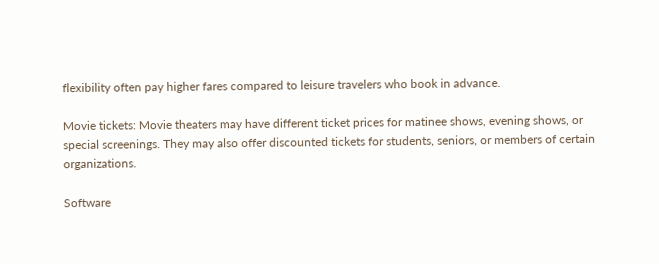flexibility often pay higher fares compared to leisure travelers who book in advance.

Movie tickets: Movie theaters may have different ticket prices for matinee shows, evening shows, or special screenings. They may also offer discounted tickets for students, seniors, or members of certain organizations.

Software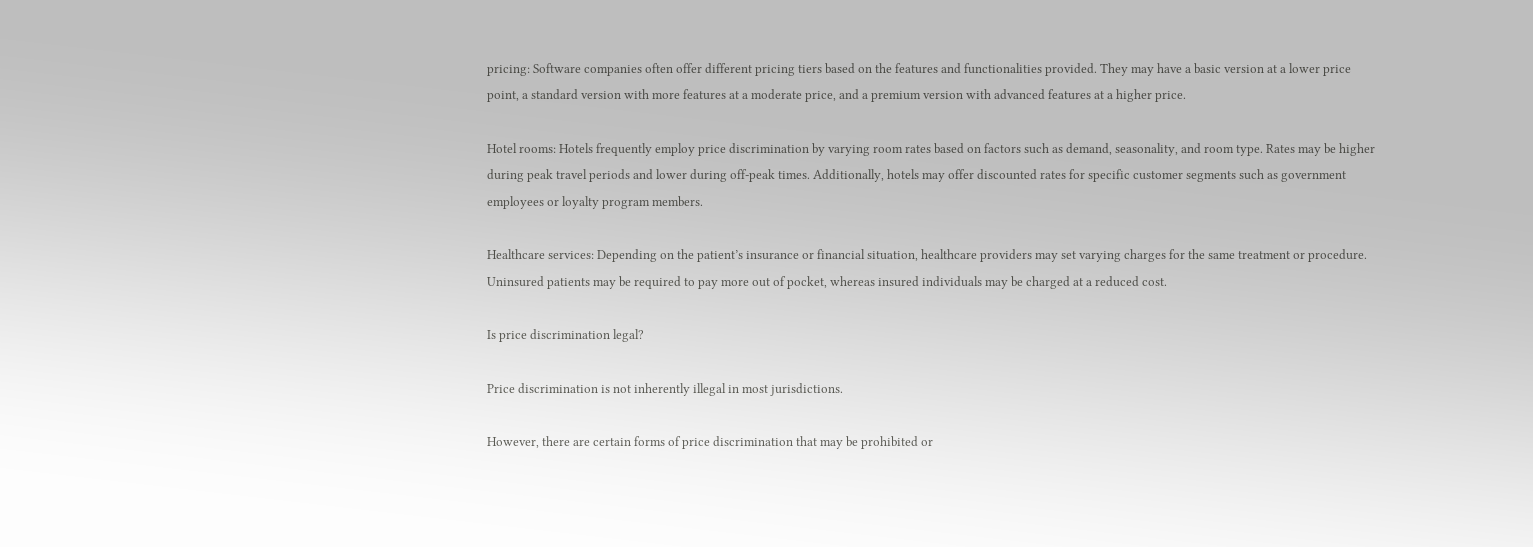pricing: Software companies often offer different pricing tiers based on the features and functionalities provided. They may have a basic version at a lower price point, a standard version with more features at a moderate price, and a premium version with advanced features at a higher price.

Hotel rooms: Hotels frequently employ price discrimination by varying room rates based on factors such as demand, seasonality, and room type. Rates may be higher during peak travel periods and lower during off-peak times. Additionally, hotels may offer discounted rates for specific customer segments such as government employees or loyalty program members.

Healthcare services: Depending on the patient’s insurance or financial situation, healthcare providers may set varying charges for the same treatment or procedure. Uninsured patients may be required to pay more out of pocket, whereas insured individuals may be charged at a reduced cost.

Is price discrimination legal?

Price discrimination is not inherently illegal in most jurisdictions.

However, there are certain forms of price discrimination that may be prohibited or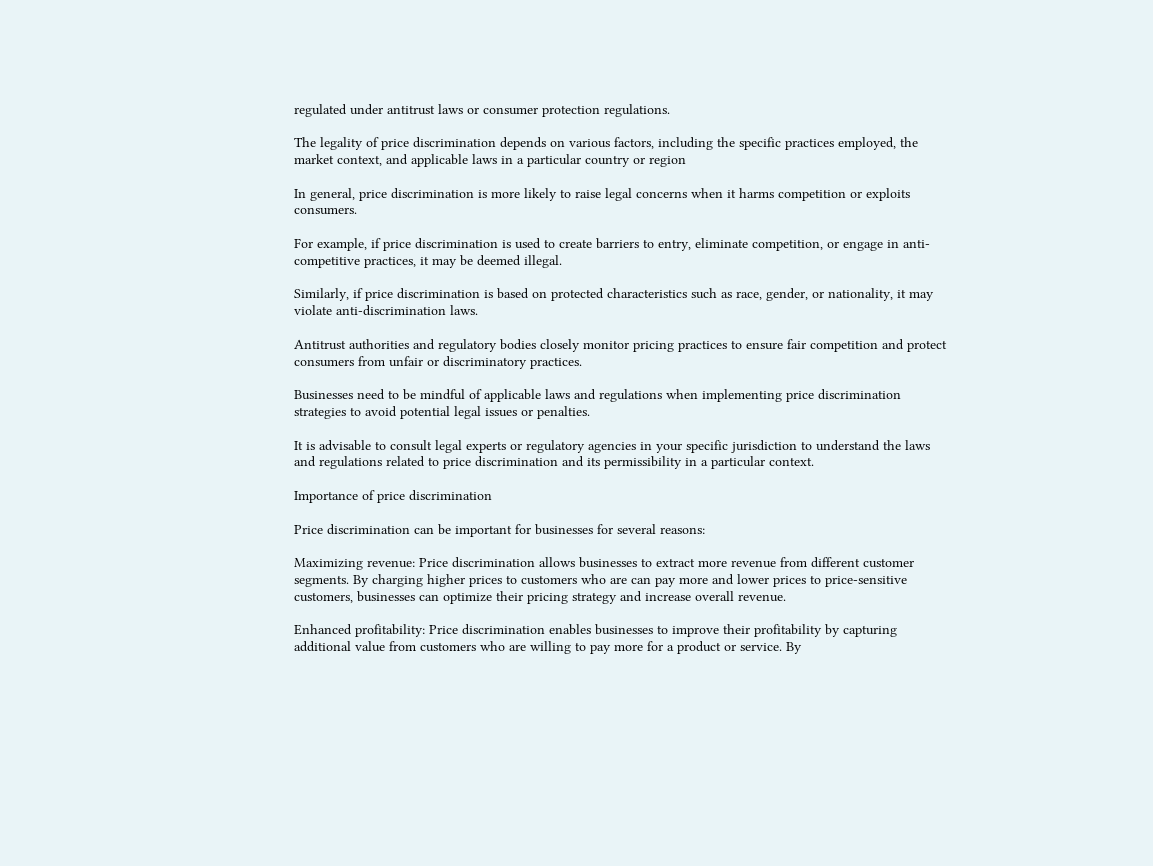regulated under antitrust laws or consumer protection regulations.

The legality of price discrimination depends on various factors, including the specific practices employed, the market context, and applicable laws in a particular country or region

In general, price discrimination is more likely to raise legal concerns when it harms competition or exploits consumers.

For example, if price discrimination is used to create barriers to entry, eliminate competition, or engage in anti-competitive practices, it may be deemed illegal.

Similarly, if price discrimination is based on protected characteristics such as race, gender, or nationality, it may violate anti-discrimination laws.

Antitrust authorities and regulatory bodies closely monitor pricing practices to ensure fair competition and protect consumers from unfair or discriminatory practices.

Businesses need to be mindful of applicable laws and regulations when implementing price discrimination strategies to avoid potential legal issues or penalties.

It is advisable to consult legal experts or regulatory agencies in your specific jurisdiction to understand the laws and regulations related to price discrimination and its permissibility in a particular context.

Importance of price discrimination

Price discrimination can be important for businesses for several reasons:

Maximizing revenue: Price discrimination allows businesses to extract more revenue from different customer segments. By charging higher prices to customers who are can pay more and lower prices to price-sensitive customers, businesses can optimize their pricing strategy and increase overall revenue.

Enhanced profitability: Price discrimination enables businesses to improve their profitability by capturing additional value from customers who are willing to pay more for a product or service. By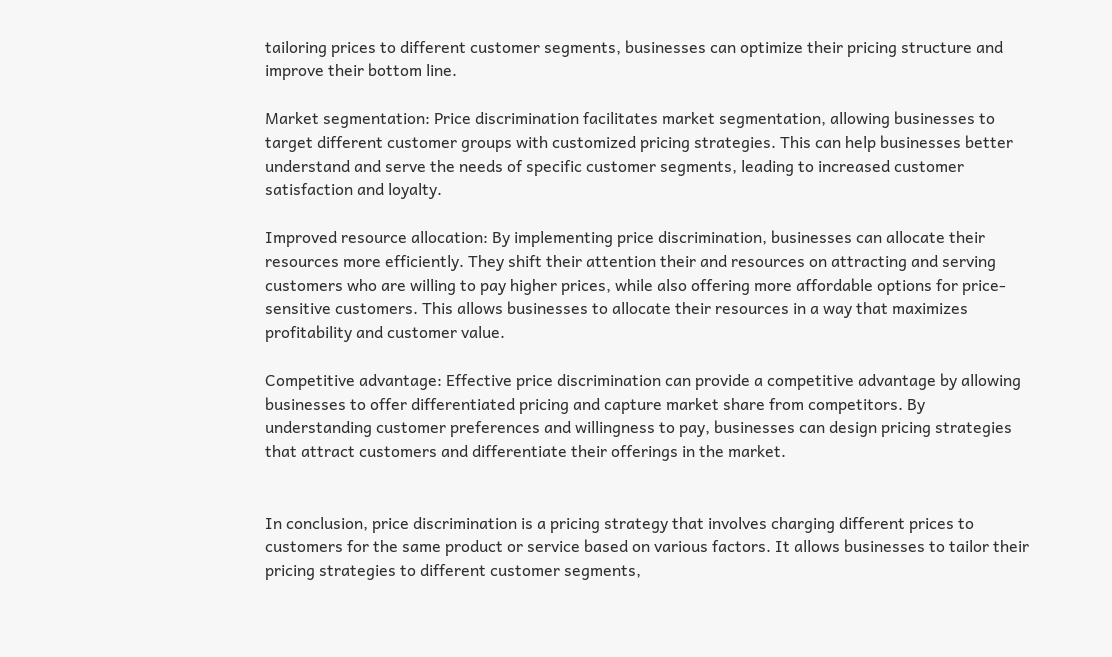tailoring prices to different customer segments, businesses can optimize their pricing structure and improve their bottom line.

Market segmentation: Price discrimination facilitates market segmentation, allowing businesses to target different customer groups with customized pricing strategies. This can help businesses better understand and serve the needs of specific customer segments, leading to increased customer satisfaction and loyalty.

Improved resource allocation: By implementing price discrimination, businesses can allocate their resources more efficiently. They shift their attention their and resources on attracting and serving customers who are willing to pay higher prices, while also offering more affordable options for price-sensitive customers. This allows businesses to allocate their resources in a way that maximizes profitability and customer value.

Competitive advantage: Effective price discrimination can provide a competitive advantage by allowing businesses to offer differentiated pricing and capture market share from competitors. By understanding customer preferences and willingness to pay, businesses can design pricing strategies that attract customers and differentiate their offerings in the market.


In conclusion, price discrimination is a pricing strategy that involves charging different prices to customers for the same product or service based on various factors. It allows businesses to tailor their pricing strategies to different customer segments,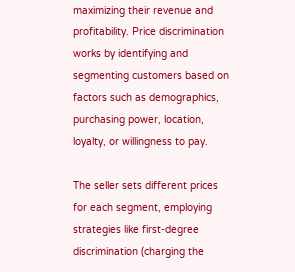maximizing their revenue and profitability. Price discrimination works by identifying and segmenting customers based on factors such as demographics, purchasing power, location, loyalty, or willingness to pay.

The seller sets different prices for each segment, employing strategies like first-degree discrimination (charging the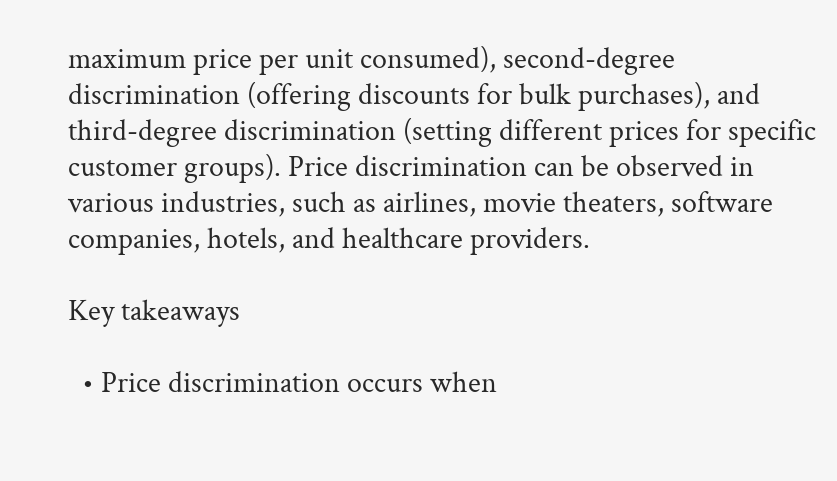maximum price per unit consumed), second-degree discrimination (offering discounts for bulk purchases), and third-degree discrimination (setting different prices for specific customer groups). Price discrimination can be observed in various industries, such as airlines, movie theaters, software companies, hotels, and healthcare providers.

Key takeaways

  • Price discrimination occurs when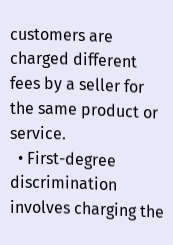customers are charged different fees by a seller for the same product or service.
  • First-degree discrimination involves charging the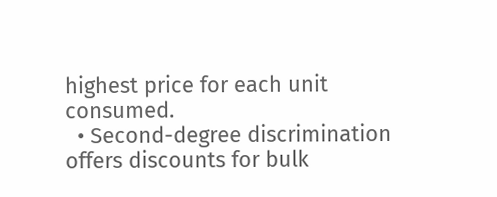highest price for each unit consumed.
  • Second-degree discrimination offers discounts for bulk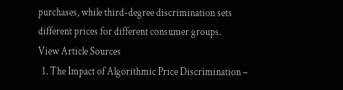purchases, while third-degree discrimination sets different prices for different consumer groups.
View Article Sources
  1. The Impact of Algorithmic Price Discrimination –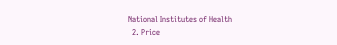National Institutes of Health
  2. Price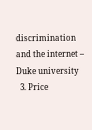discrimination and the internet – Duke university
  3. Price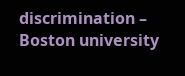discrimination – Boston university